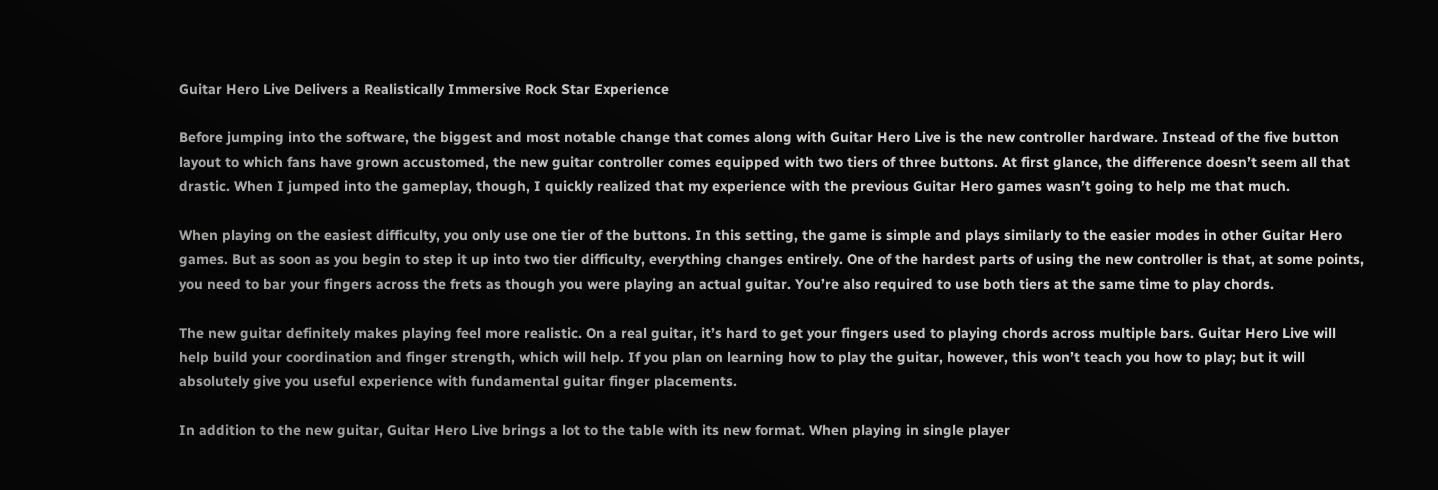Guitar Hero Live Delivers a Realistically Immersive Rock Star Experience

Before jumping into the software, the biggest and most notable change that comes along with Guitar Hero Live is the new controller hardware. Instead of the five button layout to which fans have grown accustomed, the new guitar controller comes equipped with two tiers of three buttons. At first glance, the difference doesn’t seem all that drastic. When I jumped into the gameplay, though, I quickly realized that my experience with the previous Guitar Hero games wasn’t going to help me that much.

When playing on the easiest difficulty, you only use one tier of the buttons. In this setting, the game is simple and plays similarly to the easier modes in other Guitar Hero games. But as soon as you begin to step it up into two tier difficulty, everything changes entirely. One of the hardest parts of using the new controller is that, at some points, you need to bar your fingers across the frets as though you were playing an actual guitar. You’re also required to use both tiers at the same time to play chords.

The new guitar definitely makes playing feel more realistic. On a real guitar, it’s hard to get your fingers used to playing chords across multiple bars. Guitar Hero Live will help build your coordination and finger strength, which will help. If you plan on learning how to play the guitar, however, this won’t teach you how to play; but it will absolutely give you useful experience with fundamental guitar finger placements.

In addition to the new guitar, Guitar Hero Live brings a lot to the table with its new format. When playing in single player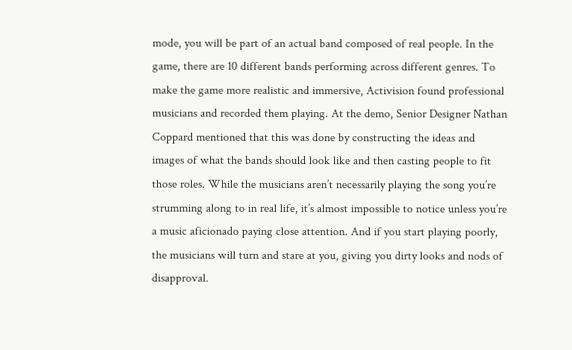mode, you will be part of an actual band composed of real people. In the game, there are 10 different bands performing across different genres. To make the game more realistic and immersive, Activision found professional musicians and recorded them playing. At the demo, Senior Designer Nathan Coppard mentioned that this was done by constructing the ideas and images of what the bands should look like and then casting people to fit those roles. While the musicians aren’t necessarily playing the song you’re strumming along to in real life, it’s almost impossible to notice unless you’re a music aficionado paying close attention. And if you start playing poorly, the musicians will turn and stare at you, giving you dirty looks and nods of disapproval.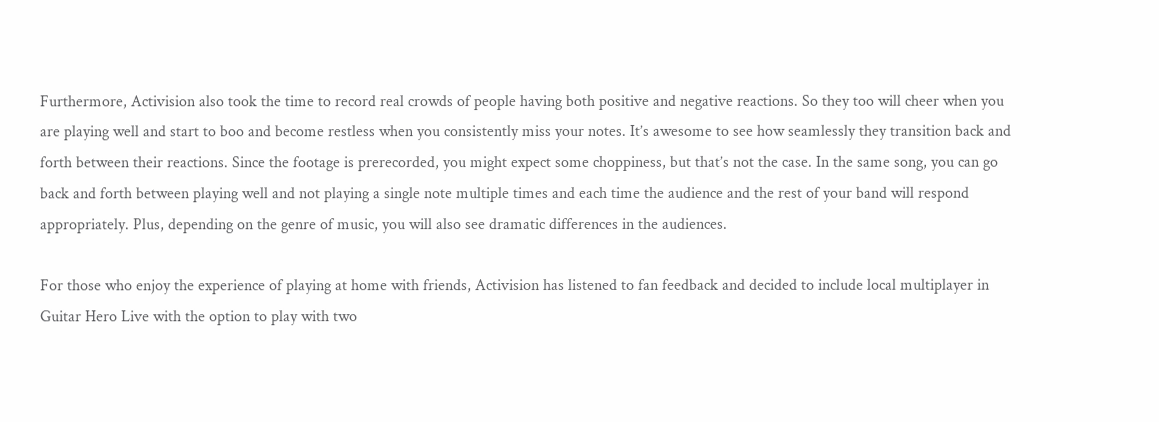Furthermore, Activision also took the time to record real crowds of people having both positive and negative reactions. So they too will cheer when you are playing well and start to boo and become restless when you consistently miss your notes. It’s awesome to see how seamlessly they transition back and forth between their reactions. Since the footage is prerecorded, you might expect some choppiness, but that’s not the case. In the same song, you can go back and forth between playing well and not playing a single note multiple times and each time the audience and the rest of your band will respond appropriately. Plus, depending on the genre of music, you will also see dramatic differences in the audiences.

For those who enjoy the experience of playing at home with friends, Activision has listened to fan feedback and decided to include local multiplayer in Guitar Hero Live with the option to play with two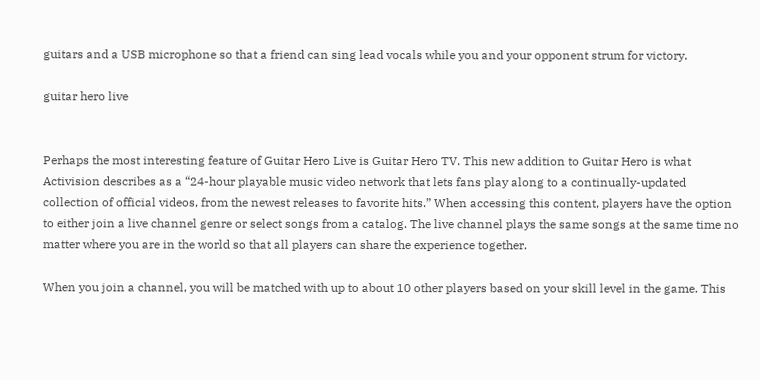guitars and a USB microphone so that a friend can sing lead vocals while you and your opponent strum for victory.

guitar hero live


Perhaps the most interesting feature of Guitar Hero Live is Guitar Hero TV. This new addition to Guitar Hero is what Activision describes as a “24-hour playable music video network that lets fans play along to a continually-updated collection of official videos, from the newest releases to favorite hits.” When accessing this content, players have the option to either join a live channel genre or select songs from a catalog. The live channel plays the same songs at the same time no matter where you are in the world so that all players can share the experience together.

When you join a channel, you will be matched with up to about 10 other players based on your skill level in the game. This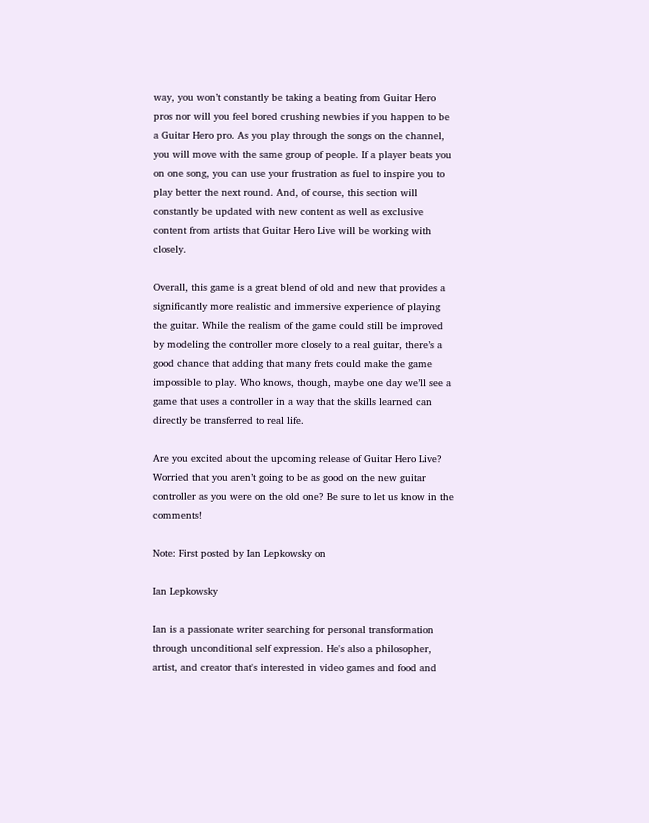way, you won’t constantly be taking a beating from Guitar Hero pros nor will you feel bored crushing newbies if you happen to be a Guitar Hero pro. As you play through the songs on the channel, you will move with the same group of people. If a player beats you on one song, you can use your frustration as fuel to inspire you to play better the next round. And, of course, this section will constantly be updated with new content as well as exclusive content from artists that Guitar Hero Live will be working with closely.

Overall, this game is a great blend of old and new that provides a significantly more realistic and immersive experience of playing the guitar. While the realism of the game could still be improved by modeling the controller more closely to a real guitar, there’s a good chance that adding that many frets could make the game impossible to play. Who knows, though, maybe one day we’ll see a game that uses a controller in a way that the skills learned can directly be transferred to real life.

Are you excited about the upcoming release of Guitar Hero Live? Worried that you aren’t going to be as good on the new guitar controller as you were on the old one? Be sure to let us know in the comments!

Note: First posted by Ian Lepkowsky on

Ian Lepkowsky

Ian is a passionate writer searching for personal transformation through unconditional self expression. He's also a philosopher, artist, and creator that's interested in video games and food and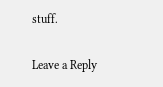stuff.

Leave a Reply